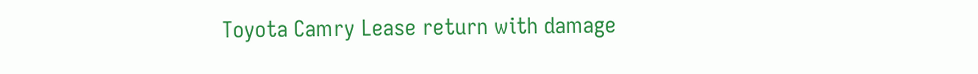Toyota Camry Lease return with damage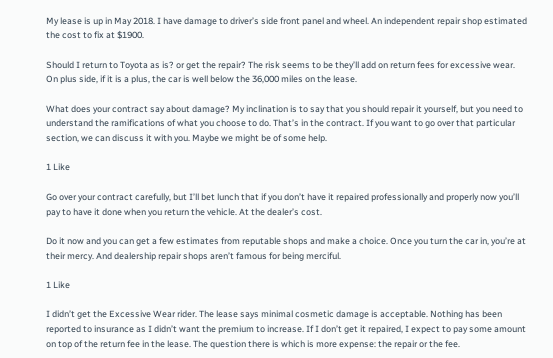My lease is up in May 2018. I have damage to driver’s side front panel and wheel. An independent repair shop estimated the cost to fix at $1900.

Should I return to Toyota as is? or get the repair? The risk seems to be they’ll add on return fees for excessive wear. On plus side, if it is a plus, the car is well below the 36,000 miles on the lease.

What does your contract say about damage? My inclination is to say that you should repair it yourself, but you need to understand the ramifications of what you choose to do. That’s in the contract. If you want to go over that particular section, we can discuss it with you. Maybe we might be of some help.

1 Like

Go over your contract carefully, but I’ll bet lunch that if you don’t have it repaired professionally and properly now you’ll pay to have it done when you return the vehicle. At the dealer’s cost.

Do it now and you can get a few estimates from reputable shops and make a choice. Once you turn the car in, you’re at their mercy. And dealership repair shops aren’t famous for being merciful.

1 Like

I didn’t get the Excessive Wear rider. The lease says minimal cosmetic damage is acceptable. Nothing has been reported to insurance as I didn’t want the premium to increase. If I don’t get it repaired, I expect to pay some amount on top of the return fee in the lease. The question there is which is more expense: the repair or the fee.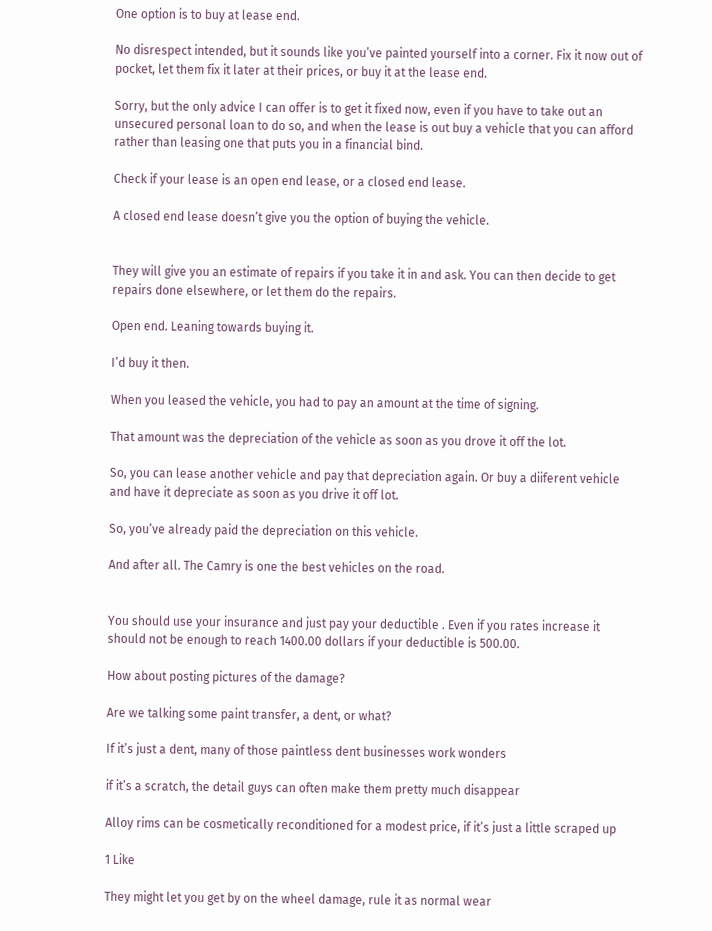One option is to buy at lease end.

No disrespect intended, but it sounds like you’ve painted yourself into a corner. Fix it now out of pocket, let them fix it later at their prices, or buy it at the lease end.

Sorry, but the only advice I can offer is to get it fixed now, even if you have to take out an unsecured personal loan to do so, and when the lease is out buy a vehicle that you can afford rather than leasing one that puts you in a financial bind.

Check if your lease is an open end lease, or a closed end lease.

A closed end lease doesn’t give you the option of buying the vehicle.


They will give you an estimate of repairs if you take it in and ask. You can then decide to get repairs done elsewhere, or let them do the repairs.

Open end. Leaning towards buying it.

I’d buy it then.

When you leased the vehicle, you had to pay an amount at the time of signing.

That amount was the depreciation of the vehicle as soon as you drove it off the lot.

So, you can lease another vehicle and pay that depreciation again. Or buy a diiferent vehicle and have it depreciate as soon as you drive it off lot.

So, you’ve already paid the depreciation on this vehicle.

And after all. The Camry is one the best vehicles on the road.


You should use your insurance and just pay your deductible . Even if you rates increase it should not be enough to reach 1400.00 dollars if your deductible is 500.00.

How about posting pictures of the damage?

Are we talking some paint transfer, a dent, or what?

If it’s just a dent, many of those paintless dent businesses work wonders

if it’s a scratch, the detail guys can often make them pretty much disappear

Alloy rims can be cosmetically reconditioned for a modest price, if it’s just a little scraped up

1 Like

They might let you get by on the wheel damage, rule it as normal wear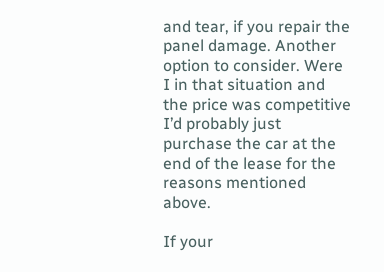and tear, if you repair the panel damage. Another option to consider. Were I in that situation and the price was competitive I’d probably just purchase the car at the end of the lease for the reasons mentioned above.

If your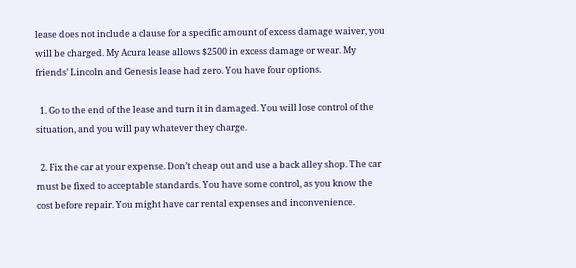lease does not include a clause for a specific amount of excess damage waiver, you will be charged. My Acura lease allows $2500 in excess damage or wear. My friends’ Lincoln and Genesis lease had zero. You have four options.

  1. Go to the end of the lease and turn it in damaged. You will lose control of the situation, and you will pay whatever they charge.

  2. Fix the car at your expense. Don’t cheap out and use a back alley shop. The car must be fixed to acceptable standards. You have some control, as you know the cost before repair. You might have car rental expenses and inconvenience.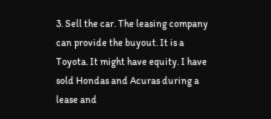3. Sell the car. The leasing company can provide the buyout. It is a Toyota. It might have equity. I have sold Hondas and Acuras during a lease and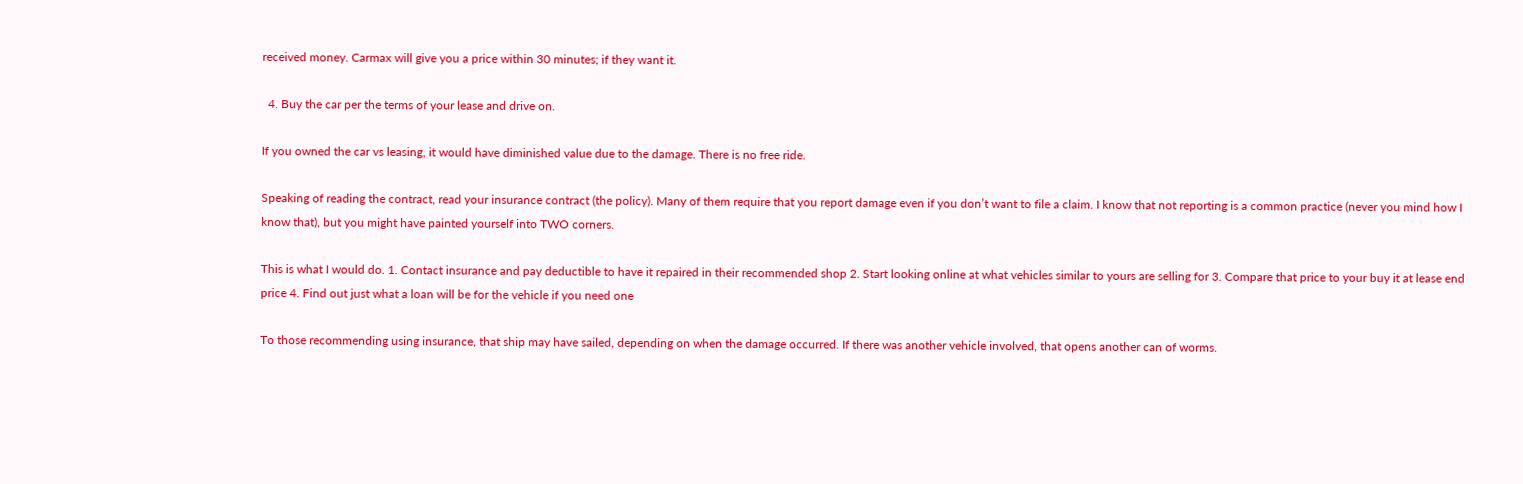received money. Carmax will give you a price within 30 minutes; if they want it.

  4. Buy the car per the terms of your lease and drive on.

If you owned the car vs leasing, it would have diminished value due to the damage. There is no free ride.

Speaking of reading the contract, read your insurance contract (the policy). Many of them require that you report damage even if you don’t want to file a claim. I know that not reporting is a common practice (never you mind how I know that), but you might have painted yourself into TWO corners.

This is what I would do. 1. Contact insurance and pay deductible to have it repaired in their recommended shop 2. Start looking online at what vehicles similar to yours are selling for 3. Compare that price to your buy it at lease end price 4. Find out just what a loan will be for the vehicle if you need one

To those recommending using insurance, that ship may have sailed, depending on when the damage occurred. If there was another vehicle involved, that opens another can of worms.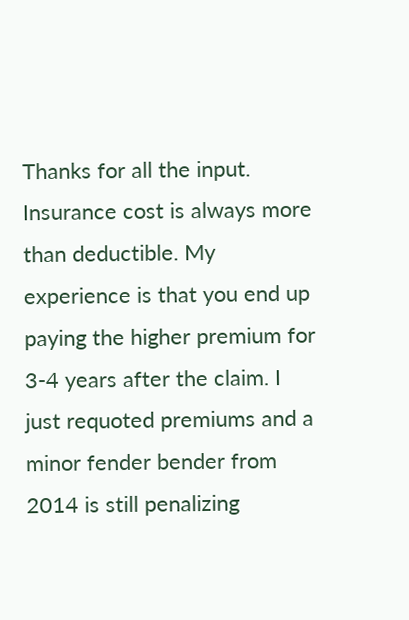Thanks for all the input. Insurance cost is always more than deductible. My experience is that you end up paying the higher premium for 3-4 years after the claim. I just requoted premiums and a minor fender bender from 2014 is still penalizing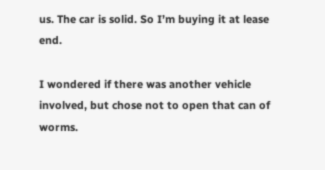us. The car is solid. So I’m buying it at lease end.

I wondered if there was another vehicle involved, but chose not to open that can of worms.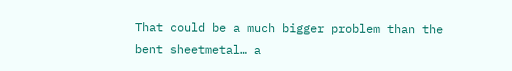That could be a much bigger problem than the bent sheetmetal… a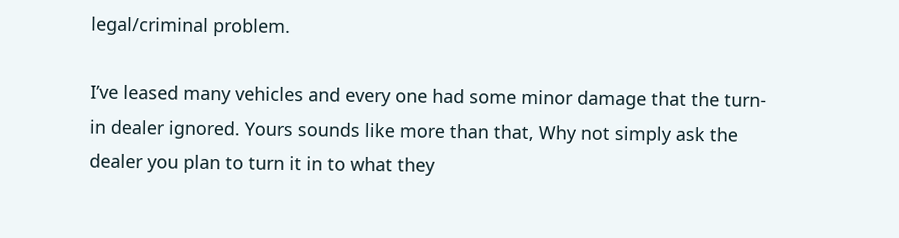legal/criminal problem.

I’ve leased many vehicles and every one had some minor damage that the turn-in dealer ignored. Yours sounds like more than that, Why not simply ask the dealer you plan to turn it in to what they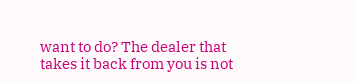want to do? The dealer that takes it back from you is not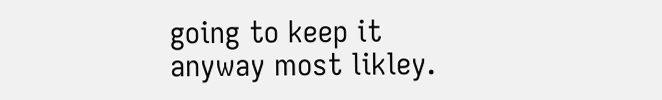going to keep it anyway most likley.